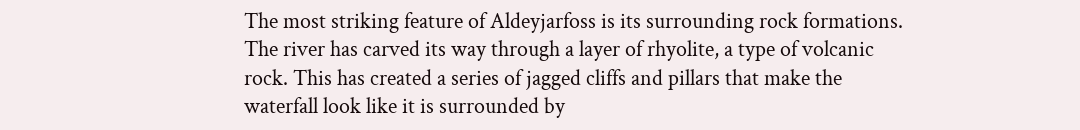The most striking feature of Aldeyjarfoss is its surrounding rock formations. The river has carved its way through a layer of rhyolite, a type of volcanic rock. This has created a series of jagged cliffs and pillars that make the waterfall look like it is surrounded by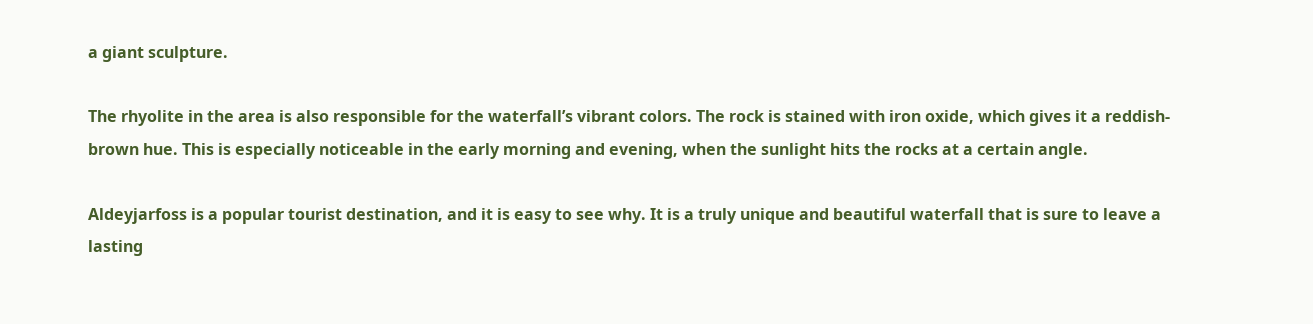a giant sculpture.

The rhyolite in the area is also responsible for the waterfall’s vibrant colors. The rock is stained with iron oxide, which gives it a reddish-brown hue. This is especially noticeable in the early morning and evening, when the sunlight hits the rocks at a certain angle.

Aldeyjarfoss is a popular tourist destination, and it is easy to see why. It is a truly unique and beautiful waterfall that is sure to leave a lasting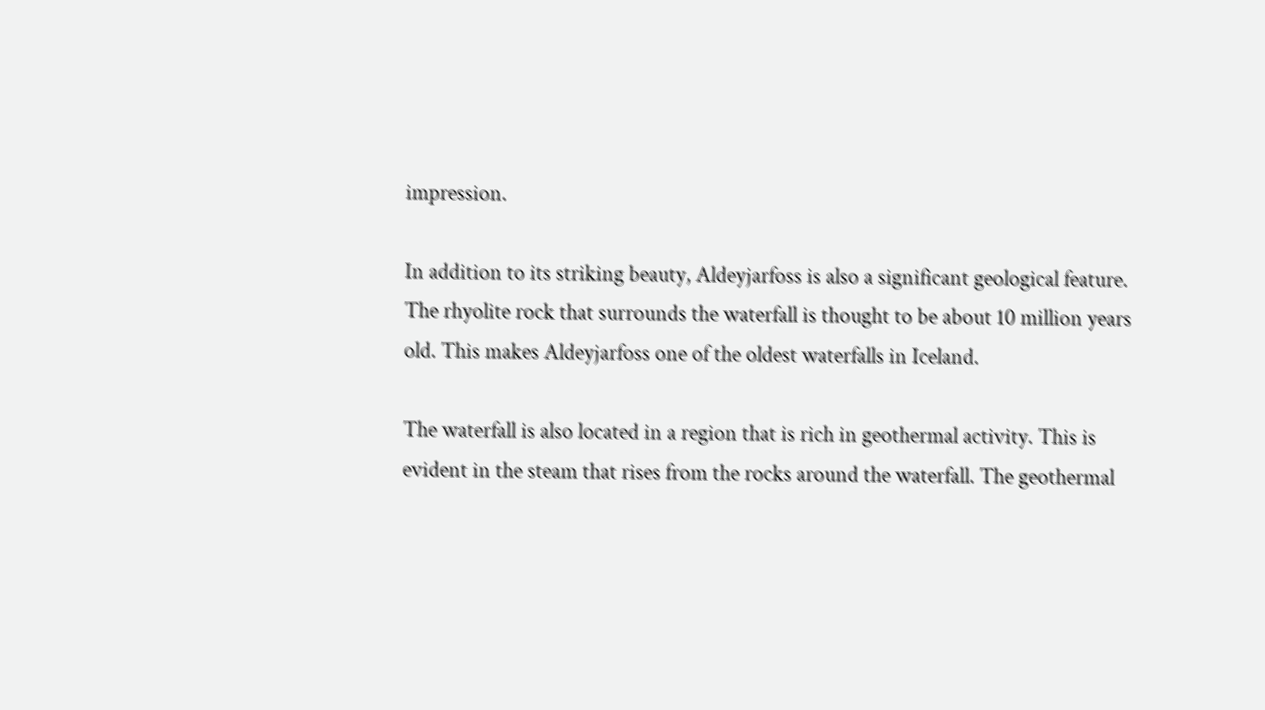impression.

In addition to its striking beauty, Aldeyjarfoss is also a significant geological feature. The rhyolite rock that surrounds the waterfall is thought to be about 10 million years old. This makes Aldeyjarfoss one of the oldest waterfalls in Iceland.

The waterfall is also located in a region that is rich in geothermal activity. This is evident in the steam that rises from the rocks around the waterfall. The geothermal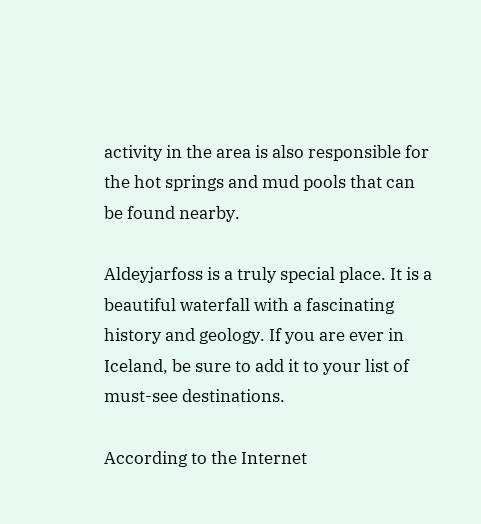activity in the area is also responsible for the hot springs and mud pools that can be found nearby.

Aldeyjarfoss is a truly special place. It is a beautiful waterfall with a fascinating history and geology. If you are ever in Iceland, be sure to add it to your list of must-see destinations.

According to the Internet